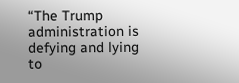“The Trump administration is defying and lying to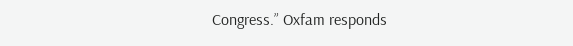Congress.” Oxfam responds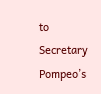to Secretary Pompeo’s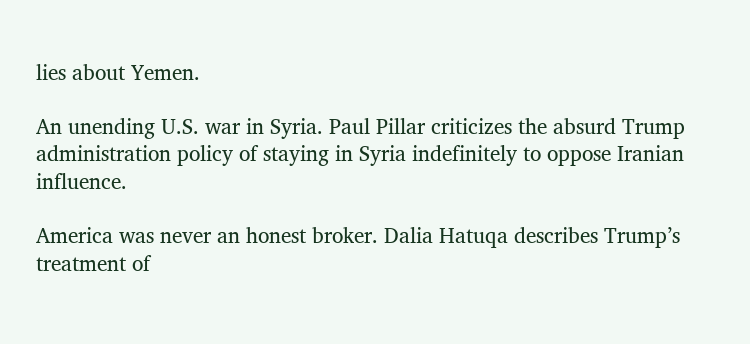lies about Yemen.

An unending U.S. war in Syria. Paul Pillar criticizes the absurd Trump administration policy of staying in Syria indefinitely to oppose Iranian influence.

America was never an honest broker. Dalia Hatuqa describes Trump’s treatment of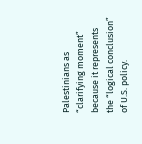Palestinians as “clarifying moment” because it represents the “logical conclusion” of U.S. policy.